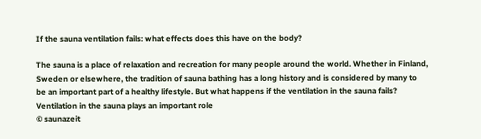If the sauna ventilation fails: what effects does this have on the body?

The sauna is a place of relaxation and recreation for many people around the world. Whether in Finland, Sweden or elsewhere, the tradition of sauna bathing has a long history and is considered by many to be an important part of a healthy lifestyle. But what happens if the ventilation in the sauna fails?
Ventilation in the sauna plays an important role
© saunazeit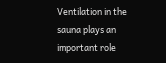Ventilation in the sauna plays an important role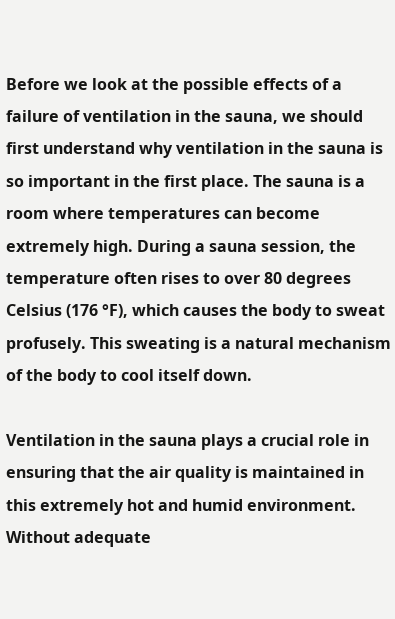Before we look at the possible effects of a failure of ventilation in the sauna, we should first understand why ventilation in the sauna is so important in the first place. The sauna is a room where temperatures can become extremely high. During a sauna session, the temperature often rises to over 80 degrees Celsius (176 °F), which causes the body to sweat profusely. This sweating is a natural mechanism of the body to cool itself down.

Ventilation in the sauna plays a crucial role in ensuring that the air quality is maintained in this extremely hot and humid environment. Without adequate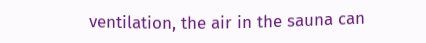ventilation, the air in the sauna can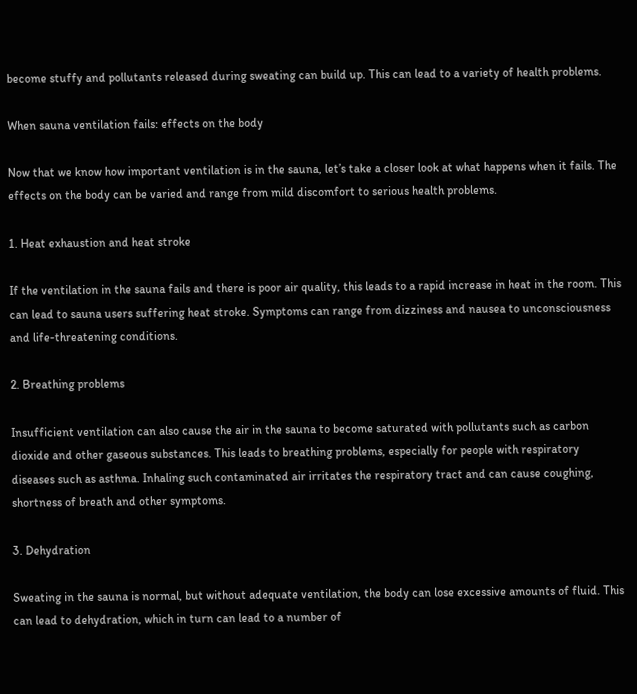become stuffy and pollutants released during sweating can build up. This can lead to a variety of health problems.

When sauna ventilation fails: effects on the body

Now that we know how important ventilation is in the sauna, let’s take a closer look at what happens when it fails. The effects on the body can be varied and range from mild discomfort to serious health problems.

1. Heat exhaustion and heat stroke

If the ventilation in the sauna fails and there is poor air quality, this leads to a rapid increase in heat in the room. This can lead to sauna users suffering heat stroke. Symptoms can range from dizziness and nausea to unconsciousness and life-threatening conditions.

2. Breathing problems

Insufficient ventilation can also cause the air in the sauna to become saturated with pollutants such as carbon dioxide and other gaseous substances. This leads to breathing problems, especially for people with respiratory diseases such as asthma. Inhaling such contaminated air irritates the respiratory tract and can cause coughing, shortness of breath and other symptoms.

3. Dehydration

Sweating in the sauna is normal, but without adequate ventilation, the body can lose excessive amounts of fluid. This can lead to dehydration, which in turn can lead to a number of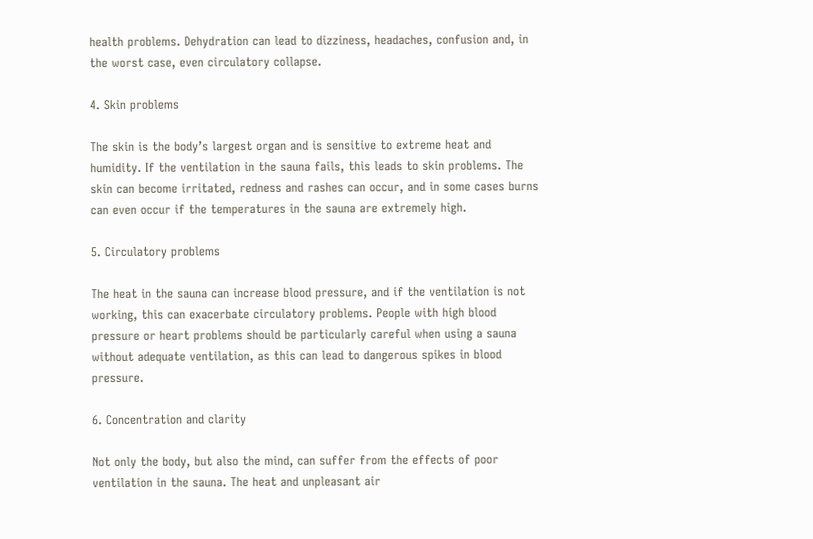health problems. Dehydration can lead to dizziness, headaches, confusion and, in the worst case, even circulatory collapse.

4. Skin problems

The skin is the body’s largest organ and is sensitive to extreme heat and humidity. If the ventilation in the sauna fails, this leads to skin problems. The skin can become irritated, redness and rashes can occur, and in some cases burns can even occur if the temperatures in the sauna are extremely high.

5. Circulatory problems

The heat in the sauna can increase blood pressure, and if the ventilation is not working, this can exacerbate circulatory problems. People with high blood pressure or heart problems should be particularly careful when using a sauna without adequate ventilation, as this can lead to dangerous spikes in blood pressure.

6. Concentration and clarity

Not only the body, but also the mind, can suffer from the effects of poor ventilation in the sauna. The heat and unpleasant air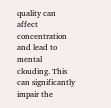quality can affect concentration and lead to mental clouding. This can significantly impair the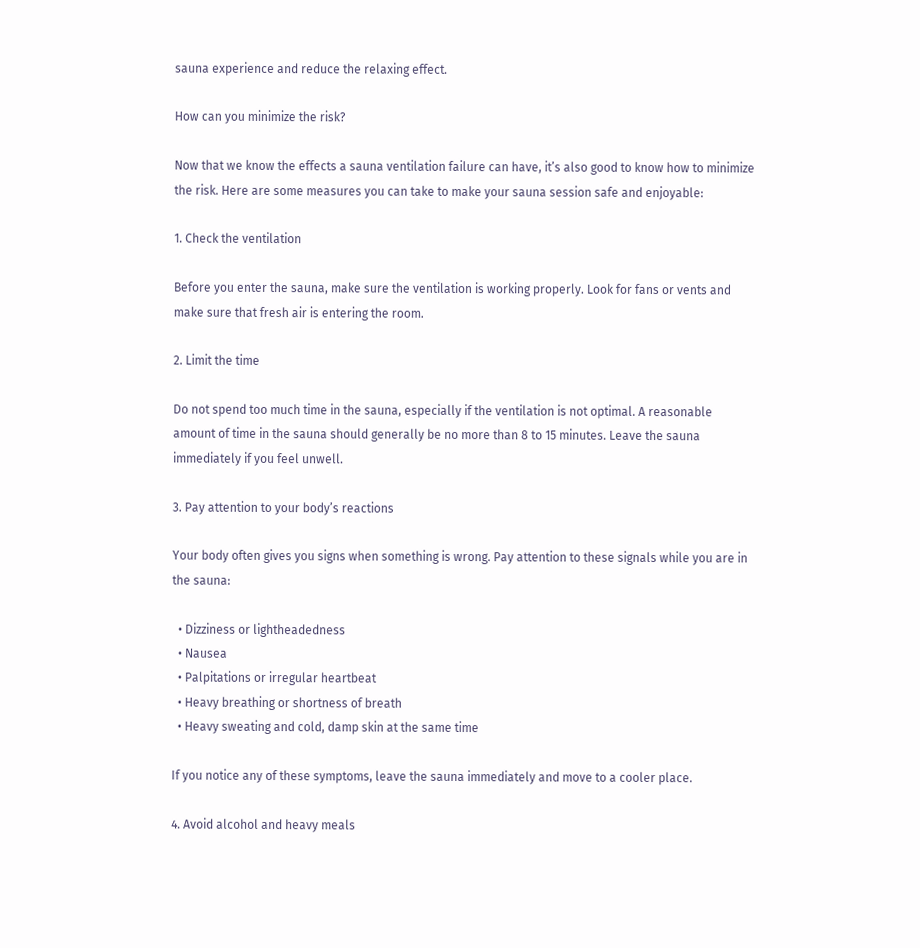sauna experience and reduce the relaxing effect.

How can you minimize the risk?

Now that we know the effects a sauna ventilation failure can have, it’s also good to know how to minimize the risk. Here are some measures you can take to make your sauna session safe and enjoyable:

1. Check the ventilation

Before you enter the sauna, make sure the ventilation is working properly. Look for fans or vents and make sure that fresh air is entering the room.

2. Limit the time

Do not spend too much time in the sauna, especially if the ventilation is not optimal. A reasonable amount of time in the sauna should generally be no more than 8 to 15 minutes. Leave the sauna immediately if you feel unwell.

3. Pay attention to your body’s reactions

Your body often gives you signs when something is wrong. Pay attention to these signals while you are in the sauna:

  • Dizziness or lightheadedness
  • Nausea
  • Palpitations or irregular heartbeat
  • Heavy breathing or shortness of breath
  • Heavy sweating and cold, damp skin at the same time

If you notice any of these symptoms, leave the sauna immediately and move to a cooler place.

4. Avoid alcohol and heavy meals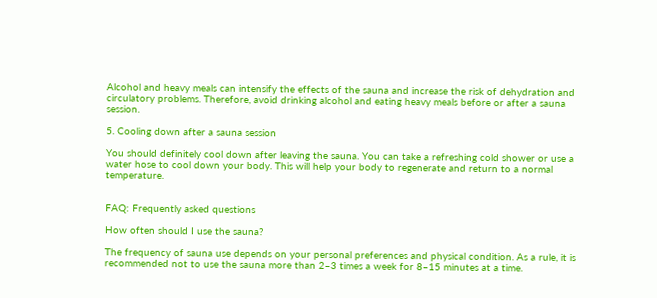Alcohol and heavy meals can intensify the effects of the sauna and increase the risk of dehydration and circulatory problems. Therefore, avoid drinking alcohol and eating heavy meals before or after a sauna session.

5. Cooling down after a sauna session

You should definitely cool down after leaving the sauna. You can take a refreshing cold shower or use a water hose to cool down your body. This will help your body to regenerate and return to a normal temperature.


FAQ: Frequently asked questions

How often should I use the sauna?

The frequency of sauna use depends on your personal preferences and physical condition. As a rule, it is recommended not to use the sauna more than 2–3 times a week for 8–15 minutes at a time.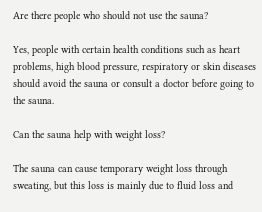Are there people who should not use the sauna?

Yes, people with certain health conditions such as heart problems, high blood pressure, respiratory or skin diseases should avoid the sauna or consult a doctor before going to the sauna.

Can the sauna help with weight loss?

The sauna can cause temporary weight loss through sweating, but this loss is mainly due to fluid loss and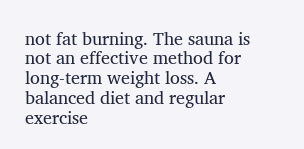not fat burning. The sauna is not an effective method for long-term weight loss. A balanced diet and regular exercise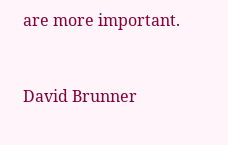are more important.


David Brunner